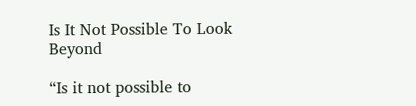Is It Not Possible To Look Beyond

“Is it not possible to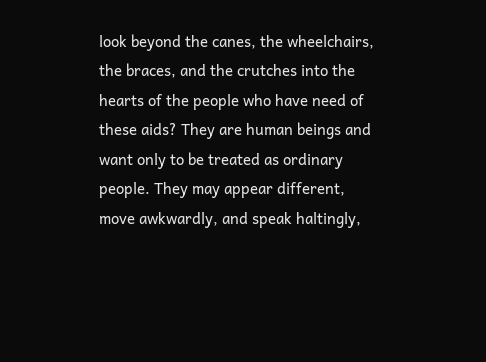look beyond the canes, the wheelchairs, the braces, and the crutches into the hearts of the people who have need of these aids? They are human beings and want only to be treated as ordinary people. They may appear different, move awkwardly, and speak haltingly,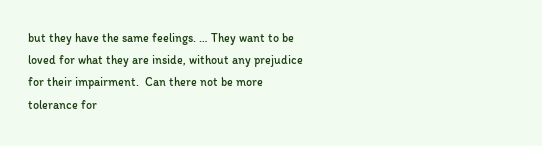but they have the same feelings. … They want to be loved for what they are inside, without any prejudice for their impairment.  Can there not be more tolerance for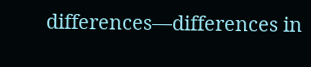differences—differences in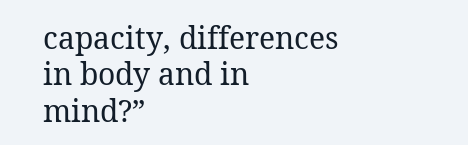capacity, differences in body and in mind?”